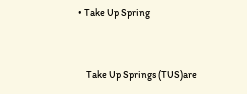• Take Up Spring


    Take Up Springs (TUS)are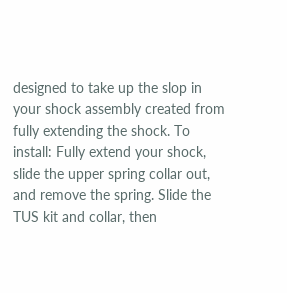designed to take up the slop in your shock assembly created from fully extending the shock. To install: Fully extend your shock, slide the upper spring collar out, and remove the spring. Slide the TUS kit and collar, then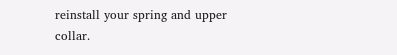reinstall your spring and upper collar.